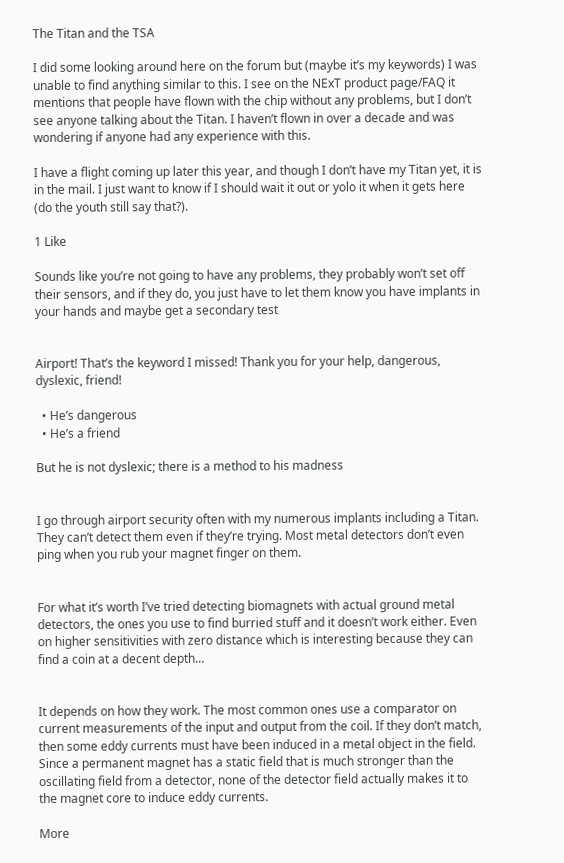The Titan and the TSA

I did some looking around here on the forum but (maybe it’s my keywords) I was unable to find anything similar to this. I see on the NExT product page/FAQ it mentions that people have flown with the chip without any problems, but I don’t see anyone talking about the Titan. I haven’t flown in over a decade and was wondering if anyone had any experience with this.

I have a flight coming up later this year, and though I don’t have my Titan yet, it is in the mail. I just want to know if I should wait it out or yolo it when it gets here (do the youth still say that?).

1 Like

Sounds like you’re not going to have any problems, they probably won’t set off their sensors, and if they do, you just have to let them know you have implants in your hands and maybe get a secondary test


Airport! That’s the keyword I missed! Thank you for your help, dangerous, dyslexic, friend!

  • He’s dangerous
  • He’s a friend

But he is not dyslexic; there is a method to his madness


I go through airport security often with my numerous implants including a Titan. They can’t detect them even if they’re trying. Most metal detectors don’t even ping when you rub your magnet finger on them.


For what it’s worth I’ve tried detecting biomagnets with actual ground metal detectors, the ones you use to find burried stuff and it doesn’t work either. Even on higher sensitivities with zero distance which is interesting because they can find a coin at a decent depth…


It depends on how they work. The most common ones use a comparator on current measurements of the input and output from the coil. If they don’t match, then some eddy currents must have been induced in a metal object in the field. Since a permanent magnet has a static field that is much stronger than the oscillating field from a detector, none of the detector field actually makes it to the magnet core to induce eddy currents.

More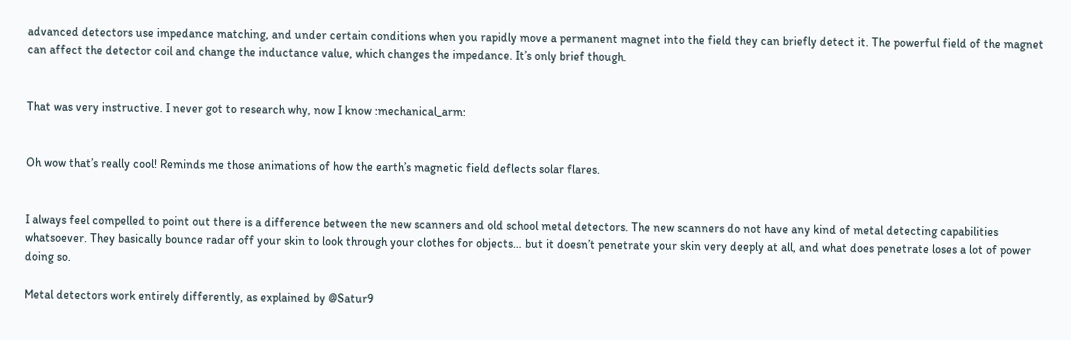advanced detectors use impedance matching, and under certain conditions when you rapidly move a permanent magnet into the field they can briefly detect it. The powerful field of the magnet can affect the detector coil and change the inductance value, which changes the impedance. It’s only brief though.


That was very instructive. I never got to research why, now I know :mechanical_arm:


Oh wow that’s really cool! Reminds me those animations of how the earth’s magnetic field deflects solar flares.


I always feel compelled to point out there is a difference between the new scanners and old school metal detectors. The new scanners do not have any kind of metal detecting capabilities whatsoever. They basically bounce radar off your skin to look through your clothes for objects… but it doesn’t penetrate your skin very deeply at all, and what does penetrate loses a lot of power doing so.

Metal detectors work entirely differently, as explained by @Satur9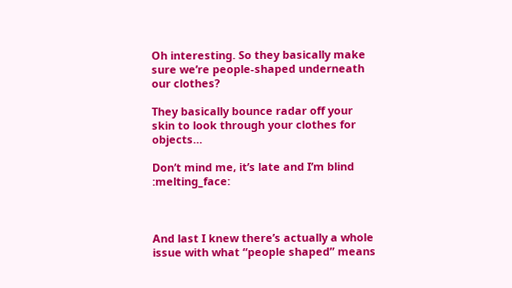Oh interesting. So they basically make sure we’re people-shaped underneath our clothes?

They basically bounce radar off your skin to look through your clothes for objects…

Don’t mind me, it’s late and I’m blind :melting_face:



And last I knew there’s actually a whole issue with what “people shaped” means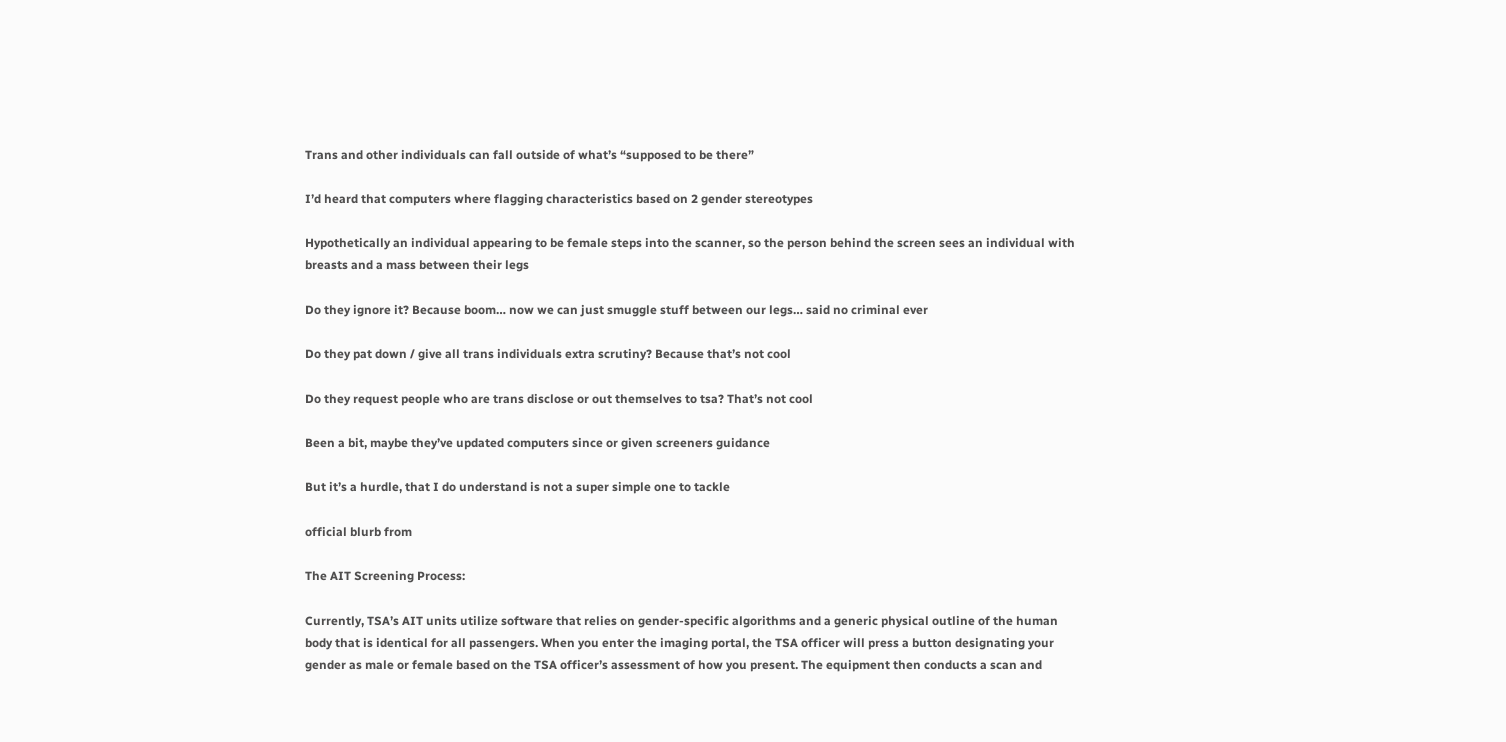Trans and other individuals can fall outside of what’s “supposed to be there”

I’d heard that computers where flagging characteristics based on 2 gender stereotypes

Hypothetically an individual appearing to be female steps into the scanner, so the person behind the screen sees an individual with breasts and a mass between their legs

Do they ignore it? Because boom… now we can just smuggle stuff between our legs… said no criminal ever

Do they pat down / give all trans individuals extra scrutiny? Because that’s not cool

Do they request people who are trans disclose or out themselves to tsa? That’s not cool

Been a bit, maybe they’ve updated computers since or given screeners guidance

But it’s a hurdle, that I do understand is not a super simple one to tackle

official blurb from

The AIT Screening Process:

Currently, TSA’s AIT units utilize software that relies on gender-specific algorithms and a generic physical outline of the human body that is identical for all passengers. When you enter the imaging portal, the TSA officer will press a button designating your gender as male or female based on the TSA officer’s assessment of how you present. The equipment then conducts a scan and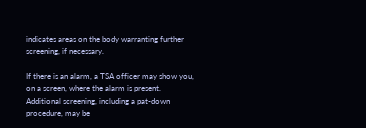indicates areas on the body warranting further screening, if necessary.

If there is an alarm, a TSA officer may show you, on a screen, where the alarm is present. Additional screening, including a pat-down procedure, may be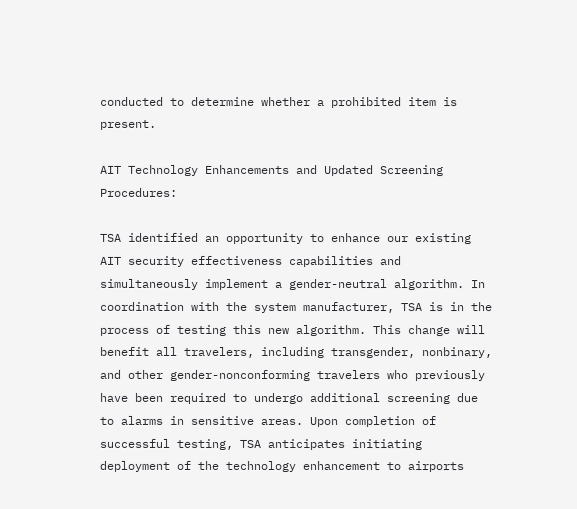conducted to determine whether a prohibited item is present.

AIT Technology Enhancements and Updated Screening Procedures:

TSA identified an opportunity to enhance our existing AIT security effectiveness capabilities and simultaneously implement a gender-neutral algorithm. In coordination with the system manufacturer, TSA is in the process of testing this new algorithm. This change will benefit all travelers, including transgender, nonbinary, and other gender-nonconforming travelers who previously have been required to undergo additional screening due to alarms in sensitive areas. Upon completion of successful testing, TSA anticipates initiating deployment of the technology enhancement to airports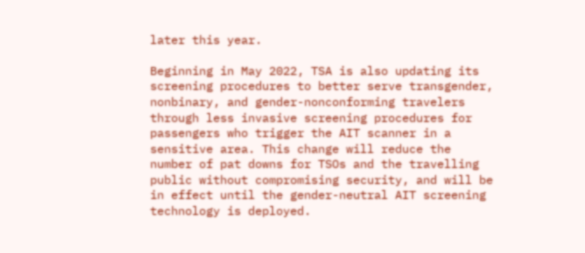later this year.

Beginning in May 2022, TSA is also updating its screening procedures to better serve transgender, nonbinary, and gender-nonconforming travelers through less invasive screening procedures for passengers who trigger the AIT scanner in a sensitive area. This change will reduce the number of pat downs for TSOs and the travelling public without compromising security, and will be in effect until the gender-neutral AIT screening technology is deployed.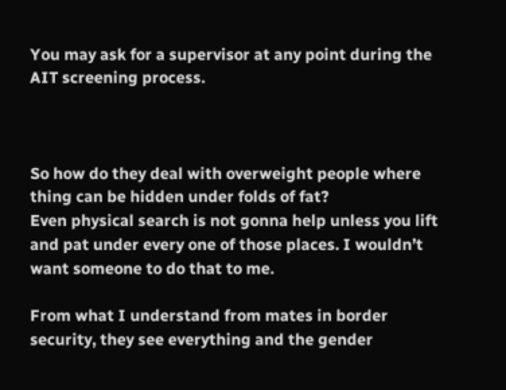You may ask for a supervisor at any point during the AIT screening process.



So how do they deal with overweight people where thing can be hidden under folds of fat?
Even physical search is not gonna help unless you lift and pat under every one of those places. I wouldn’t want someone to do that to me.

From what I understand from mates in border security, they see everything and the gender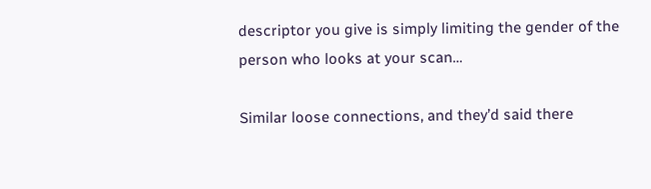descriptor you give is simply limiting the gender of the person who looks at your scan…

Similar loose connections, and they’d said there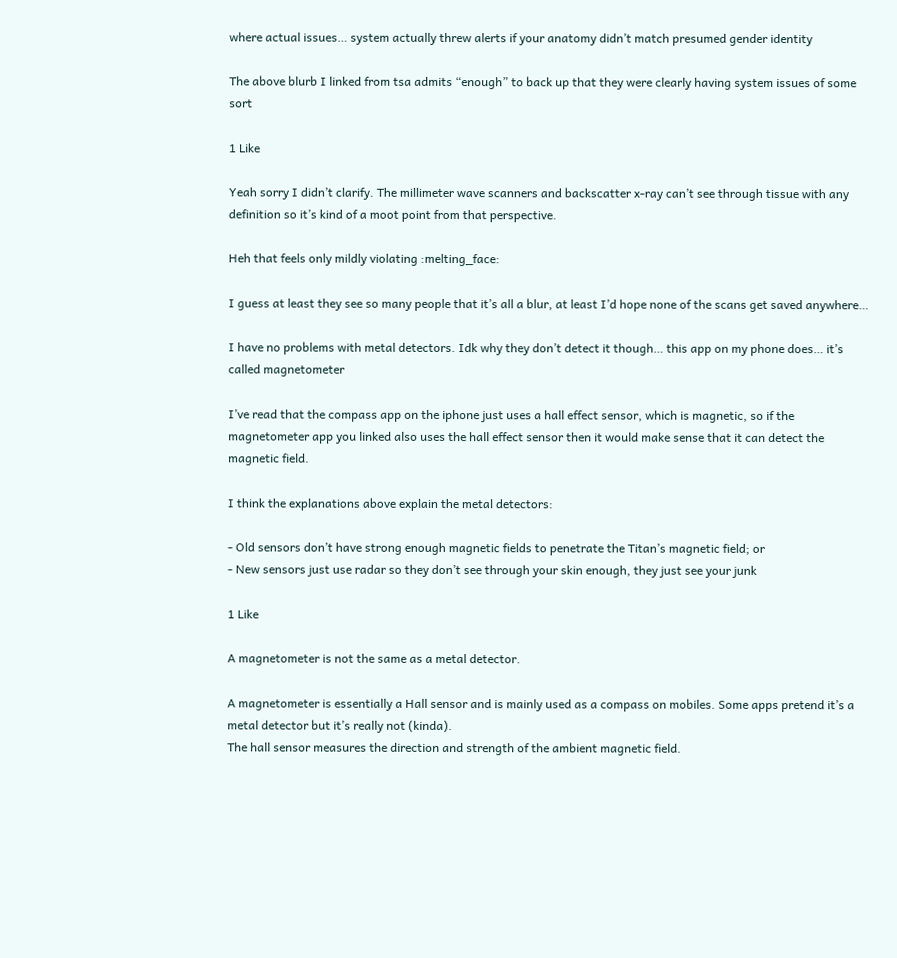where actual issues… system actually threw alerts if your anatomy didn’t match presumed gender identity

The above blurb I linked from tsa admits “enough” to back up that they were clearly having system issues of some sort

1 Like

Yeah sorry I didn’t clarify. The millimeter wave scanners and backscatter x-ray can’t see through tissue with any definition so it’s kind of a moot point from that perspective.

Heh that feels only mildly violating :melting_face:

I guess at least they see so many people that it’s all a blur, at least I’d hope none of the scans get saved anywhere…

I have no problems with metal detectors. Idk why they don’t detect it though… this app on my phone does… it’s called magnetometer

I’ve read that the compass app on the iphone just uses a hall effect sensor, which is magnetic, so if the magnetometer app you linked also uses the hall effect sensor then it would make sense that it can detect the magnetic field.

I think the explanations above explain the metal detectors:

- Old sensors don’t have strong enough magnetic fields to penetrate the Titan’s magnetic field; or
- New sensors just use radar so they don’t see through your skin enough, they just see your junk

1 Like

A magnetometer is not the same as a metal detector.

A magnetometer is essentially a Hall sensor and is mainly used as a compass on mobiles. Some apps pretend it’s a metal detector but it’s really not (kinda).
The hall sensor measures the direction and strength of the ambient magnetic field.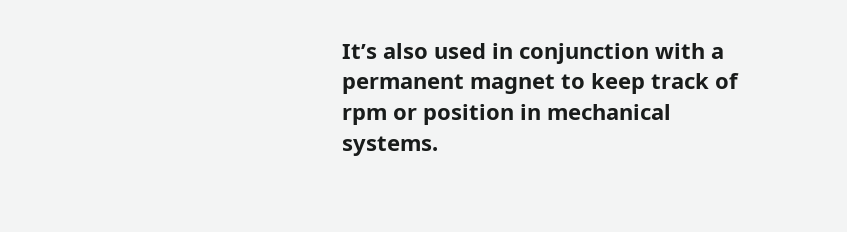It’s also used in conjunction with a permanent magnet to keep track of rpm or position in mechanical systems.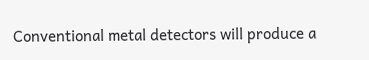Conventional metal detectors will produce a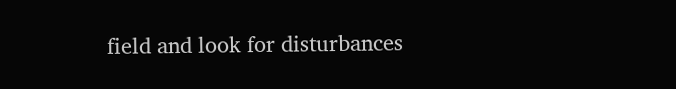field and look for disturbances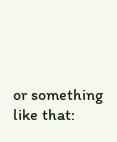or something like that: